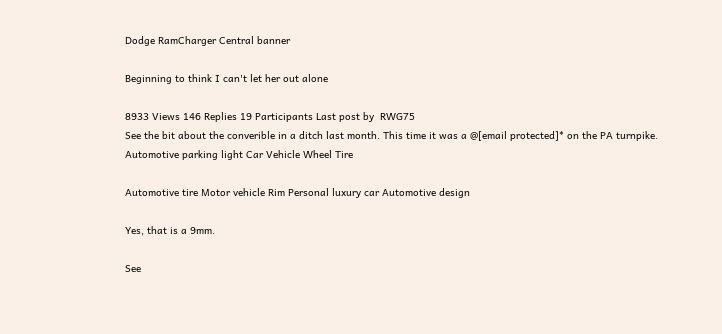Dodge RamCharger Central banner

Beginning to think I can't let her out alone

8933 Views 146 Replies 19 Participants Last post by  RWG75
See the bit about the converible in a ditch last month. This time it was a @[email protected]* on the PA turnpike.
Automotive parking light Car Vehicle Wheel Tire

Automotive tire Motor vehicle Rim Personal luxury car Automotive design

Yes, that is a 9mm.

See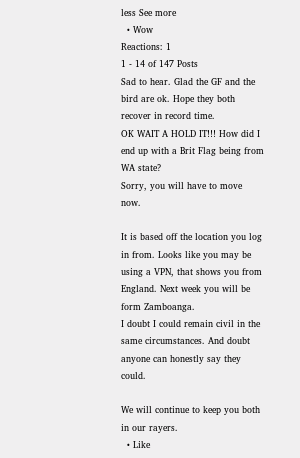less See more
  • Wow
Reactions: 1
1 - 14 of 147 Posts
Sad to hear. Glad the GF and the bird are ok. Hope they both recover in record time.
OK WAIT A HOLD IT!!! How did I end up with a Brit Flag being from WA state?
Sorry, you will have to move now.

It is based off the location you log in from. Looks like you may be using a VPN, that shows you from England. Next week you will be form Zamboanga.
I doubt I could remain civil in the same circumstances. And doubt anyone can honestly say they could.

We will continue to keep you both in our rayers.
  • Like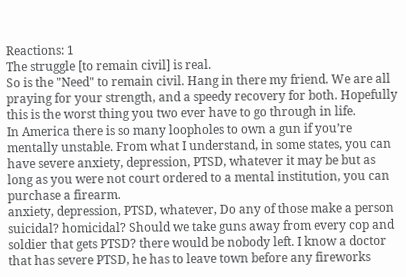Reactions: 1
The struggle [to remain civil] is real.
So is the "Need" to remain civil. Hang in there my friend. We are all praying for your strength, and a speedy recovery for both. Hopefully this is the worst thing you two ever have to go through in life.
In America there is so many loopholes to own a gun if you’re mentally unstable. From what I understand, in some states, you can have severe anxiety, depression, PTSD, whatever it may be but as long as you were not court ordered to a mental institution, you can purchase a firearm.
anxiety, depression, PTSD, whatever, Do any of those make a person suicidal? homicidal? Should we take guns away from every cop and soldier that gets PTSD? there would be nobody left. I know a doctor that has severe PTSD, he has to leave town before any fireworks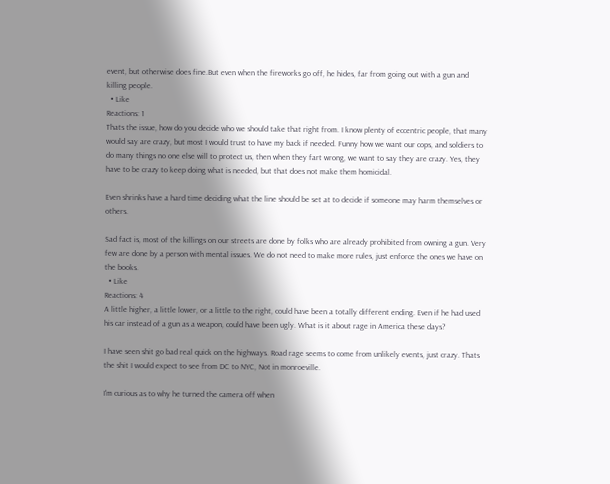event, but otherwise does fine.But even when the fireworks go off, he hides, far from going out with a gun and killing people.
  • Like
Reactions: 1
Thats the issue, how do you decide who we should take that right from. I know plenty of eccentric people, that many would say are crazy, but most I would trust to have my back if needed. Funny how we want our cops, and soldiers to do many things no one else will to protect us, then when they fart wrong, we want to say they are crazy. Yes, they have to be crazy to keep doing what is needed, but that does not make them homicidal.

Even shrinks have a hard time deciding what the line should be set at to decide if someone may harm themselves or others.

Sad fact is, most of the killings on our streets are done by folks who are already prohibited from owning a gun. Very few are done by a person with mental issues. We do not need to make more rules, just enforce the ones we have on the books.
  • Like
Reactions: 4
A little higher, a little lower, or a little to the right, could have been a totally different ending. Even if he had used his car instead of a gun as a weapon, could have been ugly. What is it about rage in America these days?

I have seen shit go bad real quick on the highways. Road rage seems to come from unlikely events, just crazy. Thats the shit I would expect to see from DC to NYC, Not in monroeville.

I'm curious as to why he turned the camera off when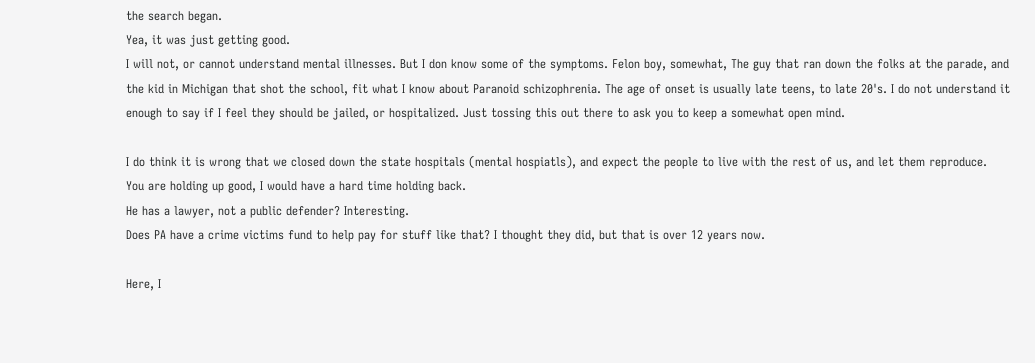the search began.
Yea, it was just getting good.
I will not, or cannot understand mental illnesses. But I don know some of the symptoms. Felon boy, somewhat, The guy that ran down the folks at the parade, and the kid in Michigan that shot the school, fit what I know about Paranoid schizophrenia. The age of onset is usually late teens, to late 20's. I do not understand it enough to say if I feel they should be jailed, or hospitalized. Just tossing this out there to ask you to keep a somewhat open mind.

I do think it is wrong that we closed down the state hospitals (mental hospiatls), and expect the people to live with the rest of us, and let them reproduce.
You are holding up good, I would have a hard time holding back.
He has a lawyer, not a public defender? Interesting.
Does PA have a crime victims fund to help pay for stuff like that? I thought they did, but that is over 12 years now.

Here, I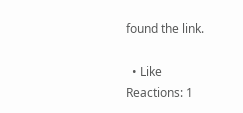found the link.

  • Like
Reactions: 1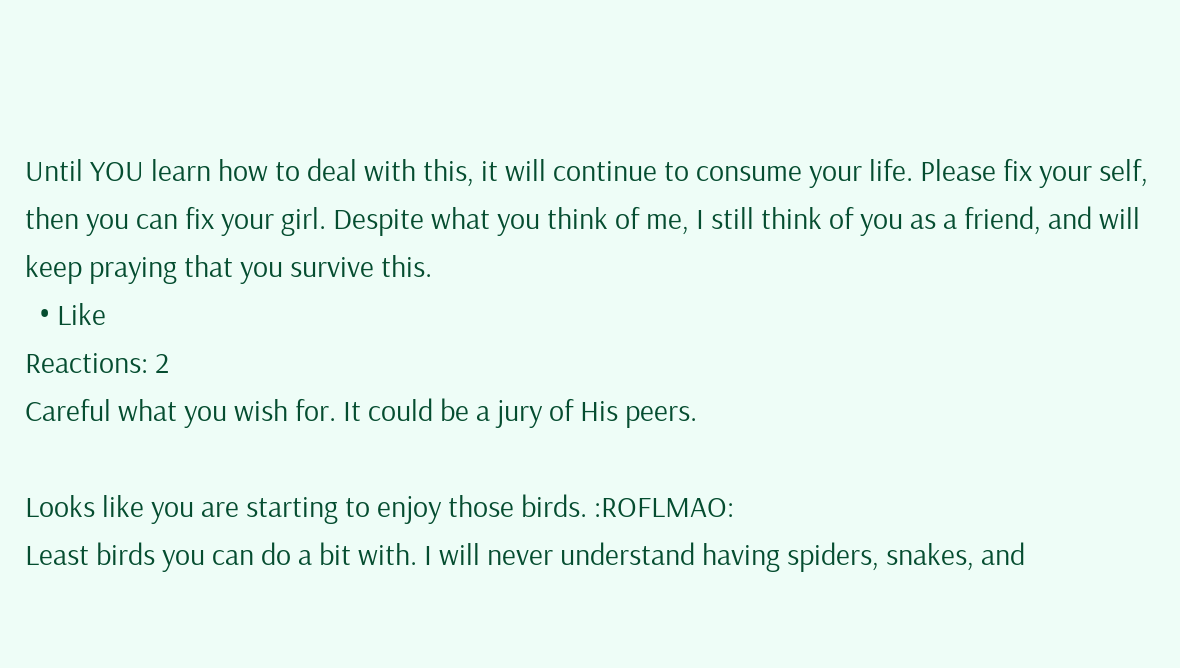Until YOU learn how to deal with this, it will continue to consume your life. Please fix your self, then you can fix your girl. Despite what you think of me, I still think of you as a friend, and will keep praying that you survive this.
  • Like
Reactions: 2
Careful what you wish for. It could be a jury of His peers.

Looks like you are starting to enjoy those birds. :ROFLMAO:
Least birds you can do a bit with. I will never understand having spiders, snakes, and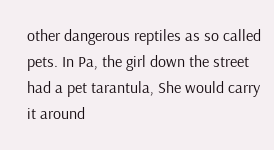other dangerous reptiles as so called pets. In Pa, the girl down the street had a pet tarantula, She would carry it around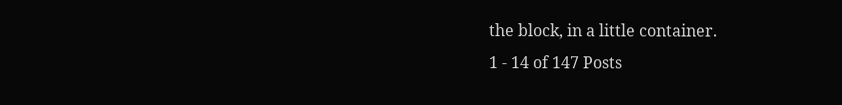the block, in a little container.
1 - 14 of 147 Posts